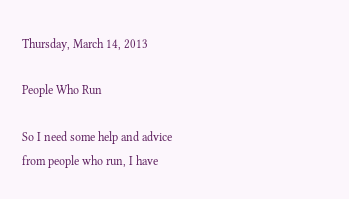Thursday, March 14, 2013

People Who Run

So I need some help and advice from people who run, I have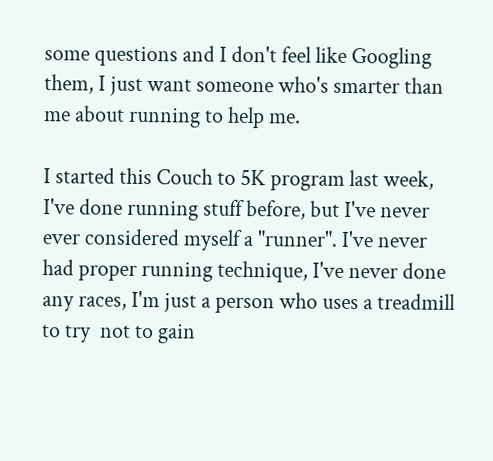some questions and I don't feel like Googling them, I just want someone who's smarter than me about running to help me.

I started this Couch to 5K program last week, I've done running stuff before, but I've never ever considered myself a "runner". I've never had proper running technique, I've never done any races, I'm just a person who uses a treadmill to try  not to gain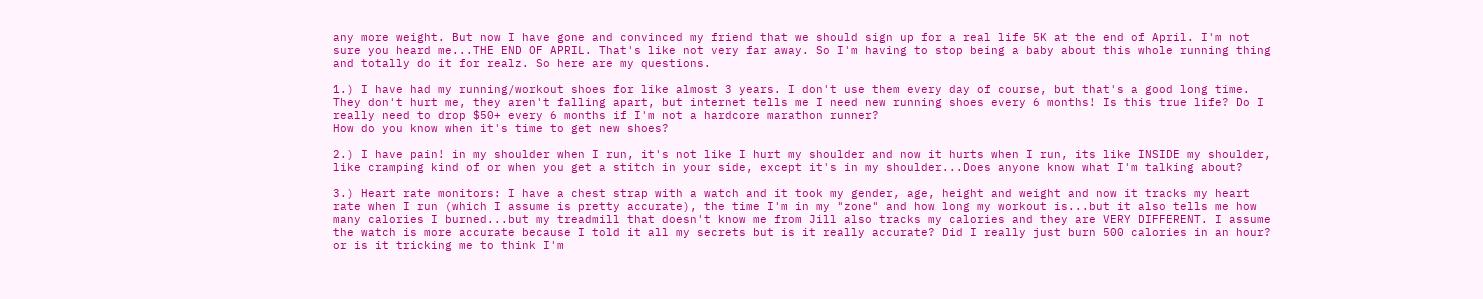any more weight. But now I have gone and convinced my friend that we should sign up for a real life 5K at the end of April. I'm not sure you heard me...THE END OF APRIL. That's like not very far away. So I'm having to stop being a baby about this whole running thing and totally do it for realz. So here are my questions.

1.) I have had my running/workout shoes for like almost 3 years. I don't use them every day of course, but that's a good long time. They don't hurt me, they aren't falling apart, but internet tells me I need new running shoes every 6 months! Is this true life? Do I really need to drop $50+ every 6 months if I'm not a hardcore marathon runner?
How do you know when it's time to get new shoes?

2.) I have pain! in my shoulder when I run, it's not like I hurt my shoulder and now it hurts when I run, its like INSIDE my shoulder, like cramping kind of or when you get a stitch in your side, except it's in my shoulder...Does anyone know what I'm talking about?

3.) Heart rate monitors: I have a chest strap with a watch and it took my gender, age, height and weight and now it tracks my heart rate when I run (which I assume is pretty accurate), the time I'm in my "zone" and how long my workout is...but it also tells me how many calories I burned...but my treadmill that doesn't know me from Jill also tracks my calories and they are VERY DIFFERENT. I assume the watch is more accurate because I told it all my secrets but is it really accurate? Did I really just burn 500 calories in an hour? or is it tricking me to think I'm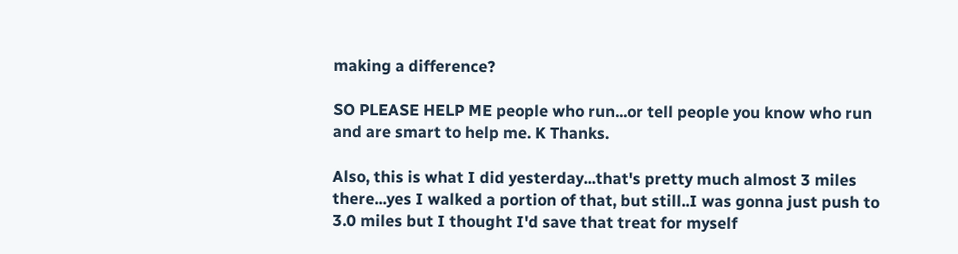making a difference?

SO PLEASE HELP ME people who run...or tell people you know who run and are smart to help me. K Thanks.

Also, this is what I did yesterday...that's pretty much almost 3 miles there...yes I walked a portion of that, but still..I was gonna just push to 3.0 miles but I thought I'd save that treat for myself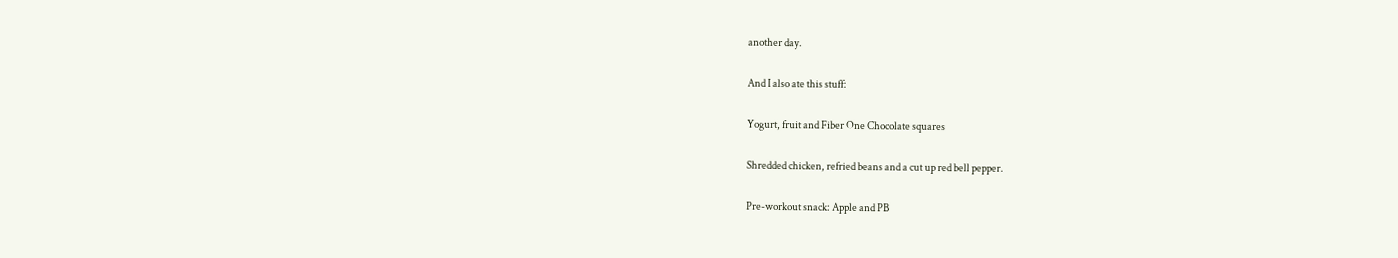another day.

And I also ate this stuff:

Yogurt, fruit and Fiber One Chocolate squares

Shredded chicken, refried beans and a cut up red bell pepper.

Pre-workout snack: Apple and PB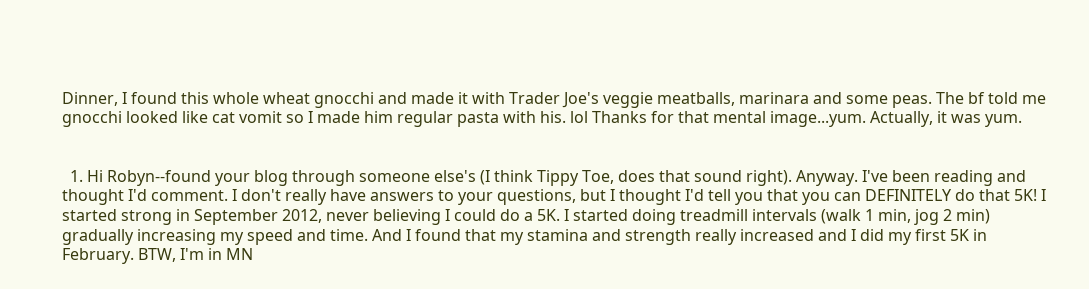Dinner, I found this whole wheat gnocchi and made it with Trader Joe's veggie meatballs, marinara and some peas. The bf told me gnocchi looked like cat vomit so I made him regular pasta with his. lol Thanks for that mental image...yum. Actually, it was yum.


  1. Hi Robyn--found your blog through someone else's (I think Tippy Toe, does that sound right). Anyway. I've been reading and thought I'd comment. I don't really have answers to your questions, but I thought I'd tell you that you can DEFINITELY do that 5K! I started strong in September 2012, never believing I could do a 5K. I started doing treadmill intervals (walk 1 min, jog 2 min) gradually increasing my speed and time. And I found that my stamina and strength really increased and I did my first 5K in February. BTW, I'm in MN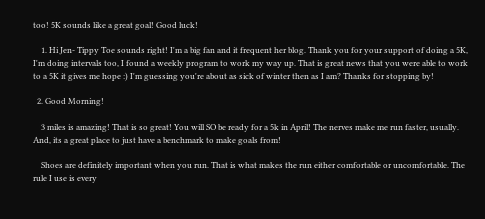too! 5K sounds like a great goal! Good luck!

    1. Hi Jen- Tippy Toe sounds right! I'm a big fan and it frequent her blog. Thank you for your support of doing a 5K, I'm doing intervals too, I found a weekly program to work my way up. That is great news that you were able to work to a 5K it gives me hope :) I'm guessing you're about as sick of winter then as I am? Thanks for stopping by!

  2. Good Morning!

    3 miles is amazing! That is so great! You will SO be ready for a 5k in April! The nerves make me run faster, usually. And, its a great place to just have a benchmark to make goals from!

    Shoes are definitely important when you run. That is what makes the run either comfortable or uncomfortable. The rule I use is every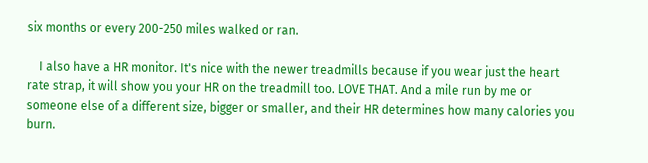six months or every 200-250 miles walked or ran.

    I also have a HR monitor. It's nice with the newer treadmills because if you wear just the heart rate strap, it will show you your HR on the treadmill too. LOVE THAT. And a mile run by me or someone else of a different size, bigger or smaller, and their HR determines how many calories you burn.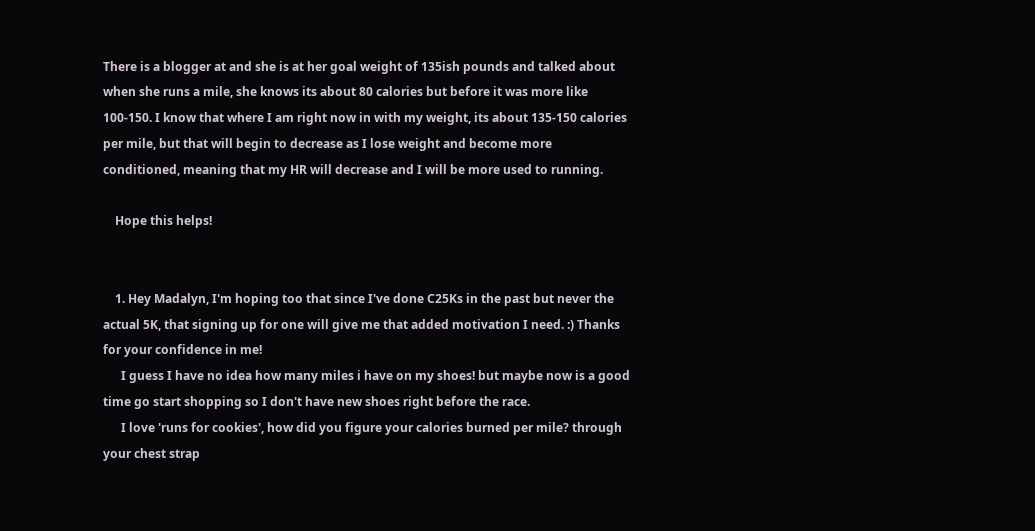There is a blogger at and she is at her goal weight of 135ish pounds and talked about when she runs a mile, she knows its about 80 calories but before it was more like 100-150. I know that where I am right now in with my weight, its about 135-150 calories per mile, but that will begin to decrease as I lose weight and become more conditioned, meaning that my HR will decrease and I will be more used to running.

    Hope this helps!


    1. Hey Madalyn, I'm hoping too that since I've done C25Ks in the past but never the actual 5K, that signing up for one will give me that added motivation I need. :) Thanks for your confidence in me!
      I guess I have no idea how many miles i have on my shoes! but maybe now is a good time go start shopping so I don't have new shoes right before the race.
      I love 'runs for cookies', how did you figure your calories burned per mile? through your chest strap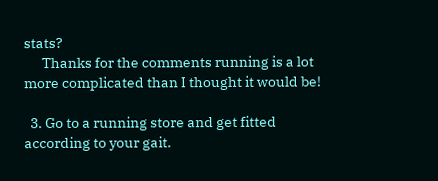stats?
      Thanks for the comments running is a lot more complicated than I thought it would be!

  3. Go to a running store and get fitted according to your gait.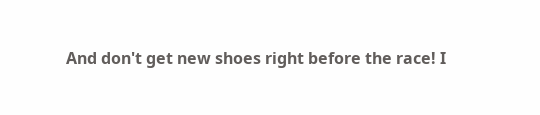And don't get new shoes right before the race! I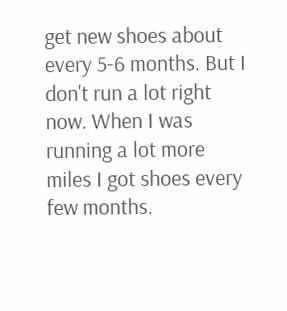get new shoes about every 5-6 months. But I don't run a lot right now. When I was running a lot more miles I got shoes every few months.